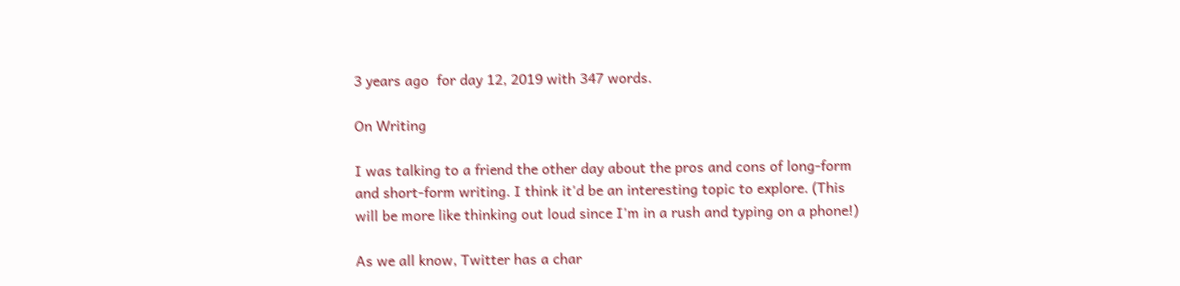3 years ago  for day 12, 2019 with 347 words.

On Writing

I was talking to a friend the other day about the pros and cons of long-form and short-form writing. I think it'd be an interesting topic to explore. (This will be more like thinking out loud since I'm in a rush and typing on a phone!)

As we all know, Twitter has a char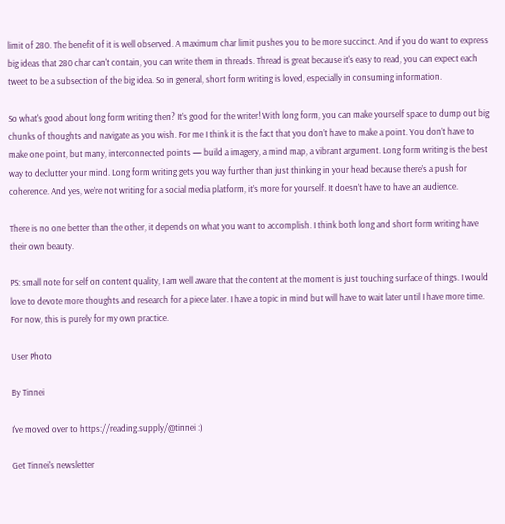limit of 280. The benefit of it is well observed. A maximum char limit pushes you to be more succinct. And if you do want to express big ideas that 280 char can't contain, you can write them in threads. Thread is great because it's easy to read, you can expect each tweet to be a subsection of the big idea. So in general, short form writing is loved, especially in consuming information.

So what's good about long form writing then? It’s good for the writer! With long form, you can make yourself space to dump out big chunks of thoughts and navigate as you wish. For me I think it is the fact that you don’t have to make a point. You don’t have to make one point, but many, interconnected points — build a imagery, a mind map, a vibrant argument. Long form writing is the best way to declutter your mind. Long form writing gets you way further than just thinking in your head because there’s a push for coherence. And yes, we’re not writing for a social media platform, it’s more for yourself. It doesn’t have to have an audience.

There is no one better than the other, it depends on what you want to accomplish. I think both long and short form writing have their own beauty.

PS: small note for self on content quality, I am well aware that the content at the moment is just touching surface of things. I would love to devote more thoughts and research for a piece later. I have a topic in mind but will have to wait later until I have more time. For now, this is purely for my own practice.

User Photo

By Tinnei

I've moved over to https://reading.supply/@tinnei :)

Get Tinnei's newsletter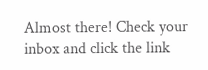Almost there! Check your inbox and click the link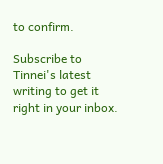to confirm.

Subscribe to Tinnei's latest writing to get it right in your inbox.